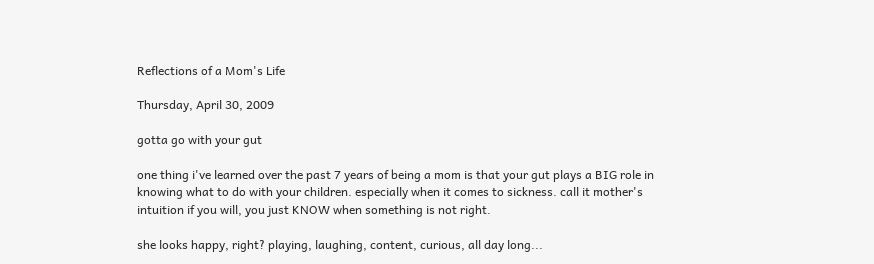Reflections of a Mom's Life

Thursday, April 30, 2009

gotta go with your gut

one thing i've learned over the past 7 years of being a mom is that your gut plays a BIG role in knowing what to do with your children. especially when it comes to sickness. call it mother's intuition if you will, you just KNOW when something is not right.

she looks happy, right? playing, laughing, content, curious, all day long...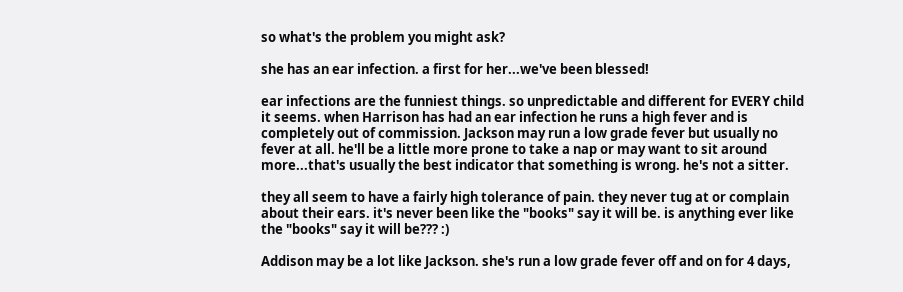so what's the problem you might ask?

she has an ear infection. a first for her...we've been blessed!

ear infections are the funniest things. so unpredictable and different for EVERY child it seems. when Harrison has had an ear infection he runs a high fever and is completely out of commission. Jackson may run a low grade fever but usually no fever at all. he'll be a little more prone to take a nap or may want to sit around more...that's usually the best indicator that something is wrong. he's not a sitter.

they all seem to have a fairly high tolerance of pain. they never tug at or complain about their ears. it's never been like the "books" say it will be. is anything ever like the "books" say it will be??? :)

Addison may be a lot like Jackson. she's run a low grade fever off and on for 4 days,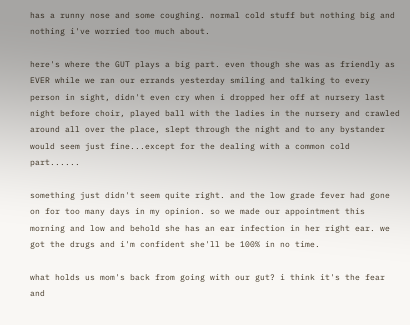has a runny nose and some coughing. normal cold stuff but nothing big and nothing i've worried too much about.

here's where the GUT plays a big part. even though she was as friendly as EVER while we ran our errands yesterday smiling and talking to every person in sight, didn't even cry when i dropped her off at nursery last night before choir, played ball with the ladies in the nursery and crawled around all over the place, slept through the night and to any bystander would seem just fine...except for the dealing with a common cold part......

something just didn't seem quite right. and the low grade fever had gone on for too many days in my opinion. so we made our appointment this morning and low and behold she has an ear infection in her right ear. we got the drugs and i'm confident she'll be 100% in no time.

what holds us mom's back from going with our gut? i think it's the fear and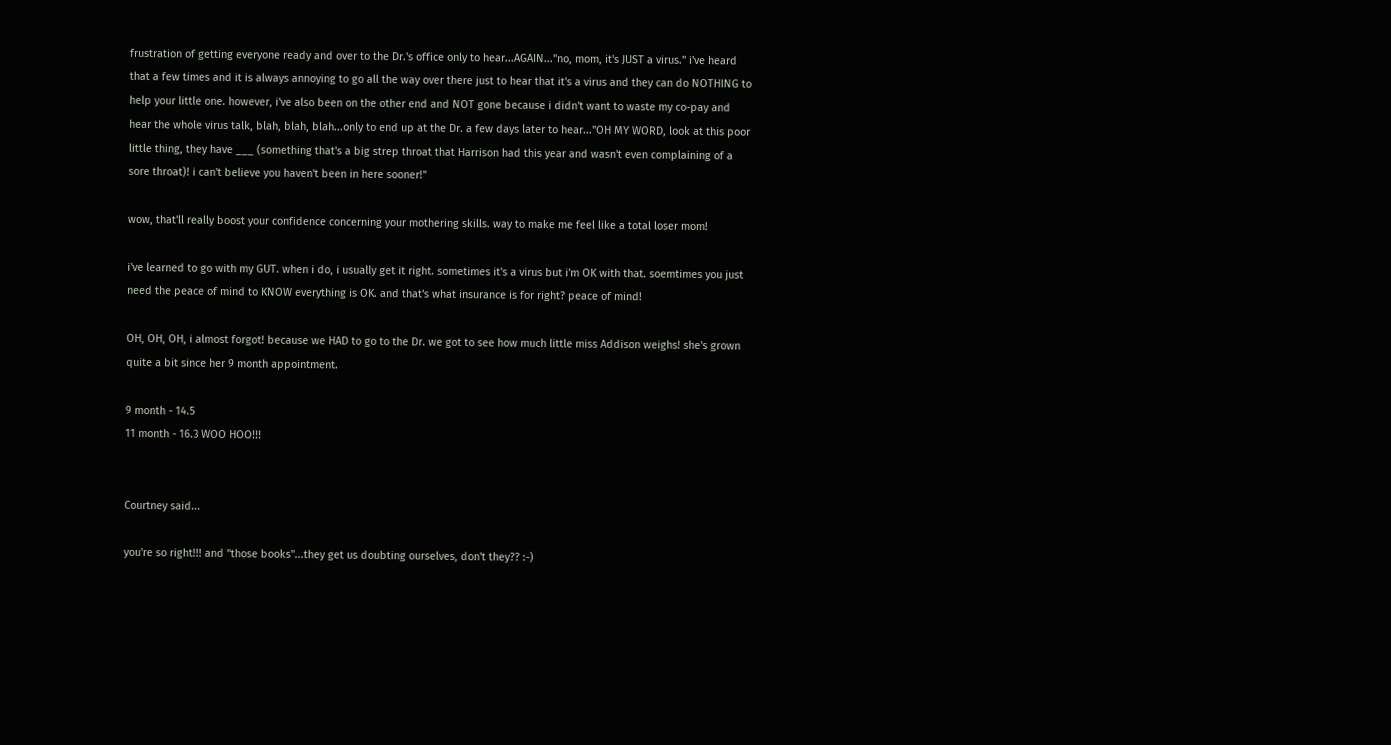frustration of getting everyone ready and over to the Dr.'s office only to hear...AGAIN..."no, mom, it's JUST a virus." i've heard that a few times and it is always annoying to go all the way over there just to hear that it's a virus and they can do NOTHING to help your little one. however, i've also been on the other end and NOT gone because i didn't want to waste my co-pay and hear the whole virus talk, blah, blah, blah...only to end up at the Dr. a few days later to hear..."OH MY WORD, look at this poor little thing, they have ___ (something that's a big strep throat that Harrison had this year and wasn't even complaining of a sore throat)! i can't believe you haven't been in here sooner!"

wow, that'll really boost your confidence concerning your mothering skills. way to make me feel like a total loser mom!

i've learned to go with my GUT. when i do, i usually get it right. sometimes it's a virus but i'm OK with that. soemtimes you just need the peace of mind to KNOW everything is OK. and that's what insurance is for right? peace of mind!

OH, OH, OH, i almost forgot! because we HAD to go to the Dr. we got to see how much little miss Addison weighs! she's grown quite a bit since her 9 month appointment.

9 month - 14.5
11 month - 16.3 WOO HOO!!!


Courtney said...

you're so right!!! and "those books"...they get us doubting ourselves, don't they?? :-)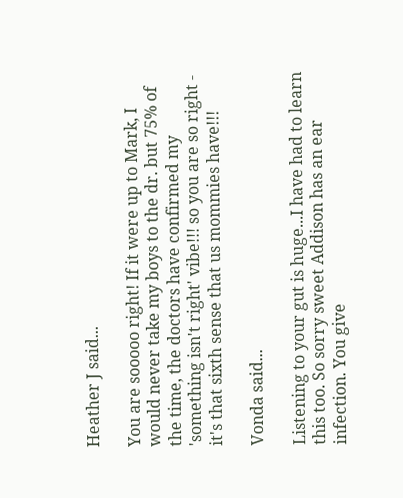Heather J said...

You are sooooo right! If it were up to Mark, I would never take my boys to the dr. but 75% of the time, the doctors have confirmed my 'something isn't right' vibe!!! so you are so right - it's that sixth sense that us mommies have!!!

Vonda said...

Listening to your gut is huge...I have had to learn this too. So sorry sweet Addison has an ear infection. You give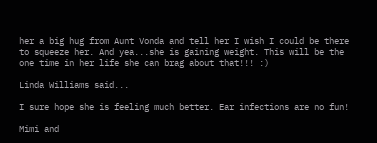her a big hug from Aunt Vonda and tell her I wish I could be there to squeeze her. And yea...she is gaining weight. This will be the one time in her life she can brag about that!!! :)

Linda Williams said...

I sure hope she is feeling much better. Ear infections are no fun!

Mimi and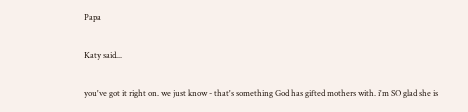Papa

Katy said...

you've got it right on. we just know - that's something God has gifted mothers with. i'm SO glad she is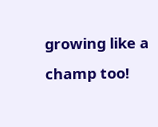growing like a champ too!